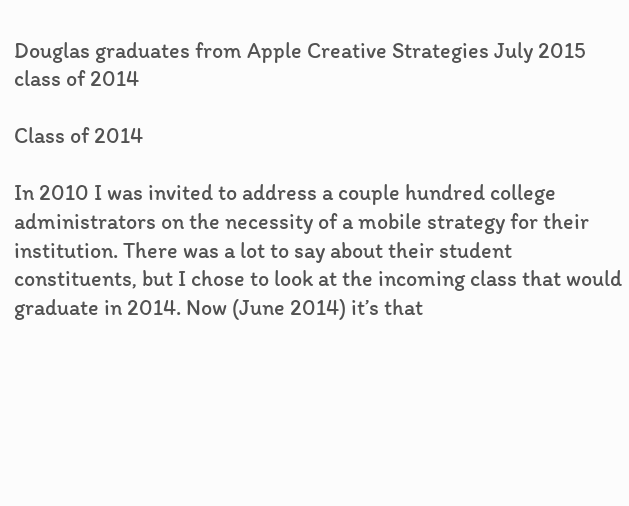Douglas graduates from Apple Creative Strategies July 2015 class of 2014

Class of 2014

In 2010 I was invited to address a couple hundred college administrators on the necessity of a mobile strategy for their institution. There was a lot to say about their student constituents, but I chose to look at the incoming class that would graduate in 2014. Now (June 2014) it’s that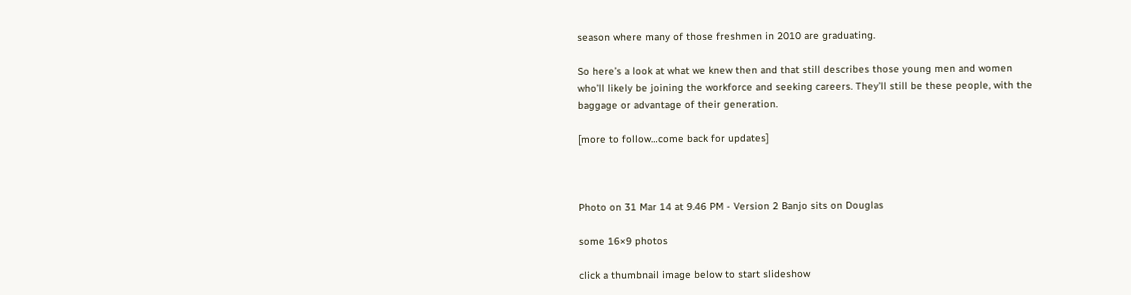season where many of those freshmen in 2010 are graduating.

So here’s a look at what we knew then and that still describes those young men and women who’ll likely be joining the workforce and seeking careers. They’ll still be these people, with the baggage or advantage of their generation.

[more to follow…come back for updates]



Photo on 31 Mar 14 at 9.46 PM - Version 2 Banjo sits on Douglas

some 16×9 photos

click a thumbnail image below to start slideshow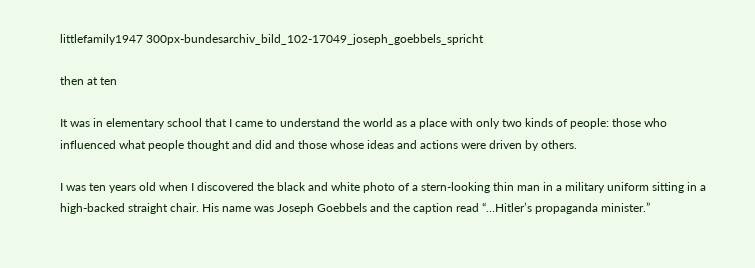littlefamily1947 300px-bundesarchiv_bild_102-17049_joseph_goebbels_spricht

then at ten

It was in elementary school that I came to understand the world as a place with only two kinds of people: those who influenced what people thought and did and those whose ideas and actions were driven by others.

I was ten years old when I discovered the black and white photo of a stern-looking thin man in a military uniform sitting in a high-backed straight chair. His name was Joseph Goebbels and the caption read “…Hitler’s propaganda minister.”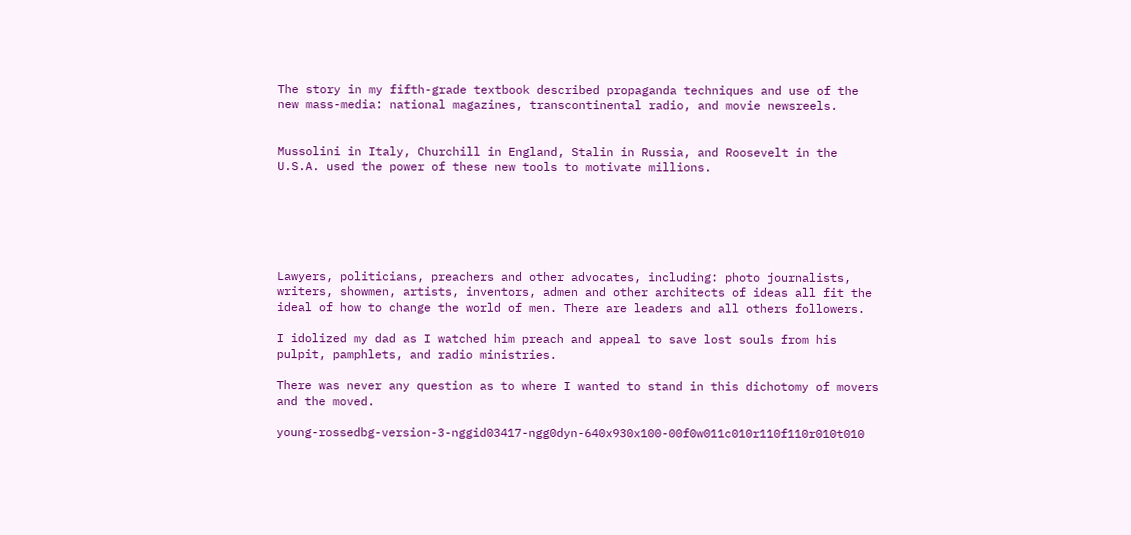The story in my fifth-grade textbook described propaganda techniques and use of the new mass-media: national magazines, transcontinental radio, and movie newsreels.


Mussolini in Italy, Churchill in England, Stalin in Russia, and Roosevelt in the U.S.A. used the power of these new tools to motivate millions.






Lawyers, politicians, preachers and other advocates, including: photo journalists, writers, showmen, artists, inventors, admen and other architects of ideas all fit the ideal of how to change the world of men. There are leaders and all others followers.

I idolized my dad as I watched him preach and appeal to save lost souls from his pulpit, pamphlets, and radio ministries.

There was never any question as to where I wanted to stand in this dichotomy of movers and the moved.

young-rossedbg-version-3-nggid03417-ngg0dyn-640x930x100-00f0w011c010r110f110r010t010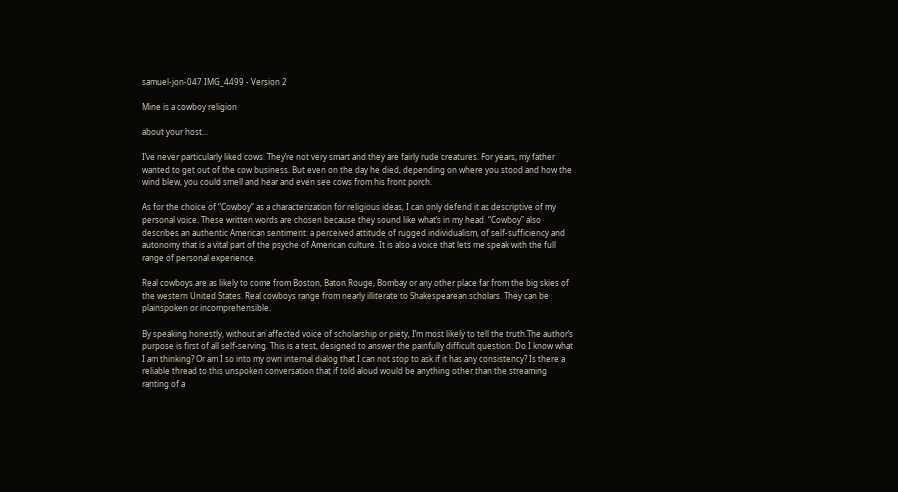samuel-jon-047 IMG_4499 - Version 2

Mine is a cowboy religion

about your host…

I’ve never particularly liked cows. They’re not very smart and they are fairly rude creatures. For years, my father wanted to get out of the cow business. But even on the day he died, depending on where you stood and how the wind blew, you could smell and hear and even see cows from his front porch.

As for the choice of “Cowboy” as a characterization for religious ideas, I can only defend it as descriptive of my personal voice. These written words are chosen because they sound like what’s in my head. “Cowboy” also describes an authentic American sentiment: a perceived attitude of rugged individualism, of self-sufficiency and autonomy that is a vital part of the psyche of American culture. It is also a voice that lets me speak with the full range of personal experience.

Real cowboys are as likely to come from Boston, Baton Rouge, Bombay or any other place far from the big skies of the western United States. Real cowboys range from nearly illiterate to Shakespearean scholars. They can be plainspoken or incomprehensible.

By speaking honestly, without an affected voice of scholarship or piety, I’m most likely to tell the truth.The author’s purpose is first of all self-serving. This is a test, designed to answer the painfully difficult question: Do I know what I am thinking? Or am I so into my own internal dialog that I can not stop to ask if it has any consistency? Is there a reliable thread to this unspoken conversation that if told aloud would be anything other than the streaming ranting of a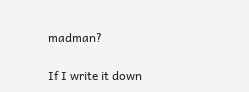madman?

If I write it down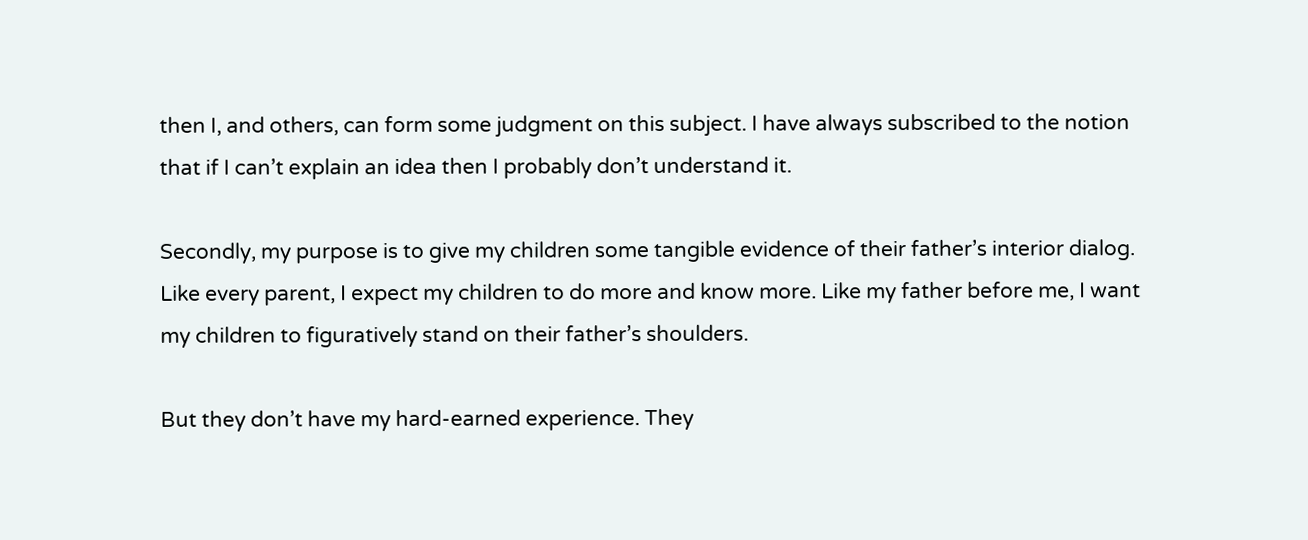then I, and others, can form some judgment on this subject. I have always subscribed to the notion that if I can’t explain an idea then I probably don’t understand it.

Secondly, my purpose is to give my children some tangible evidence of their father’s interior dialog. Like every parent, I expect my children to do more and know more. Like my father before me, I want my children to figuratively stand on their father’s shoulders.

But they don’t have my hard-earned experience. They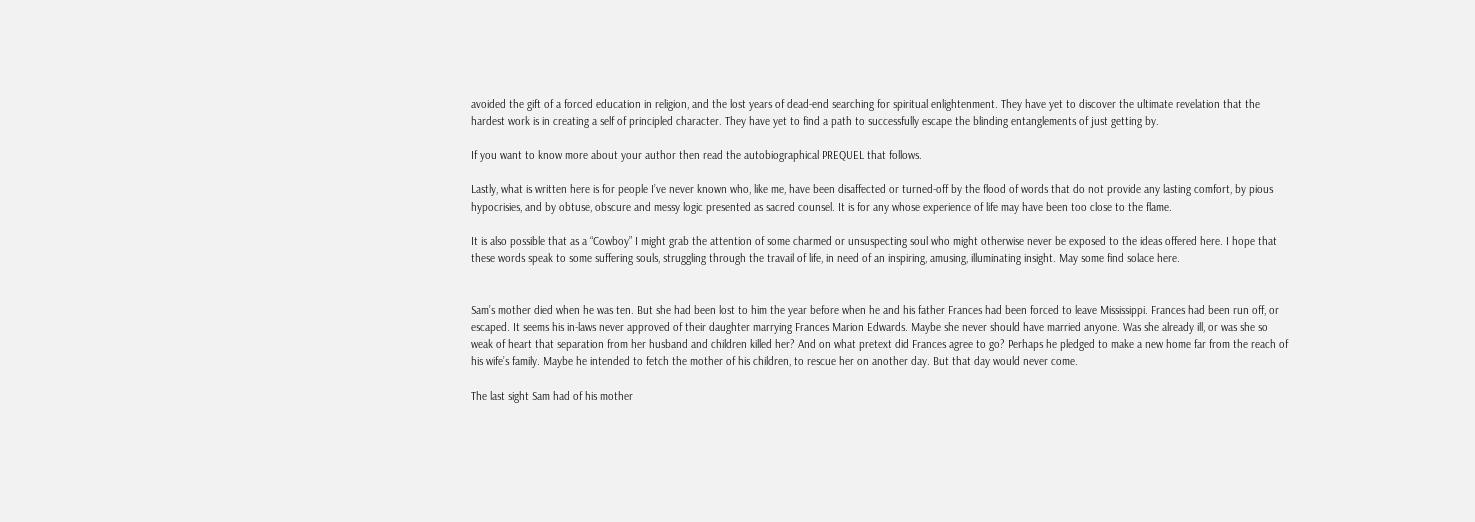avoided the gift of a forced education in religion, and the lost years of dead-end searching for spiritual enlightenment. They have yet to discover the ultimate revelation that the hardest work is in creating a self of principled character. They have yet to find a path to successfully escape the blinding entanglements of just getting by.

If you want to know more about your author then read the autobiographical PREQUEL that follows.

Lastly, what is written here is for people I’ve never known who, like me, have been disaffected or turned-off by the flood of words that do not provide any lasting comfort, by pious hypocrisies, and by obtuse, obscure and messy logic presented as sacred counsel. It is for any whose experience of life may have been too close to the flame.

It is also possible that as a “Cowboy” I might grab the attention of some charmed or unsuspecting soul who might otherwise never be exposed to the ideas offered here. I hope that these words speak to some suffering souls, struggling through the travail of life, in need of an inspiring, amusing, illuminating insight. May some find solace here.


Sam’s mother died when he was ten. But she had been lost to him the year before when he and his father Frances had been forced to leave Mississippi. Frances had been run off, or escaped. It seems his in-laws never approved of their daughter marrying Frances Marion Edwards. Maybe she never should have married anyone. Was she already ill, or was she so weak of heart that separation from her husband and children killed her? And on what pretext did Frances agree to go? Perhaps he pledged to make a new home far from the reach of his wife’s family. Maybe he intended to fetch the mother of his children, to rescue her on another day. But that day would never come.

The last sight Sam had of his mother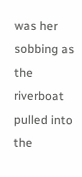was her sobbing as the riverboat pulled into the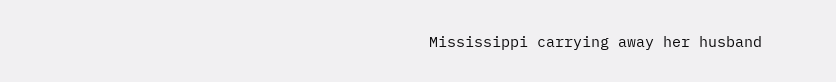Mississippi carrying away her husband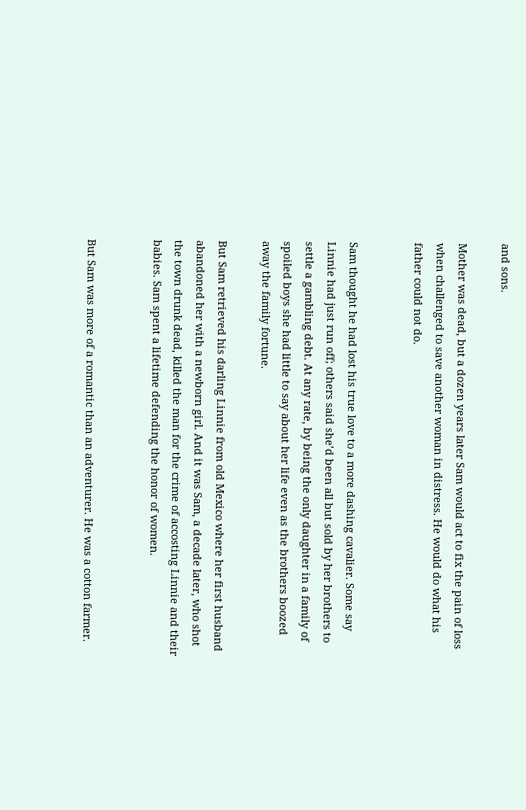and sons.

Mother was dead, but a dozen years later Sam would act to fix the pain of loss when challenged to save another woman in distress. He would do what his father could not do.


Sam thought he had lost his true love to a more dashing cavalier. Some say Linnie had just run off; others said she’d been all but sold by her brothers to settle a gambling debt. At any rate, by being the only daughter in a family of spoiled boys she had little to say about her life even as the brothers boozed away the family fortune.

But Sam retrieved his darling Linnie from old Mexico where her first husband abandoned her with a newborn girl. And it was Sam, a decade later, who shot the town drunk dead, killed the man for the crime of accosting Linnie and their babies. Sam spent a lifetime defending the honor of women.


But Sam was more of a romantic than an adventurer. He was a cotton farmer.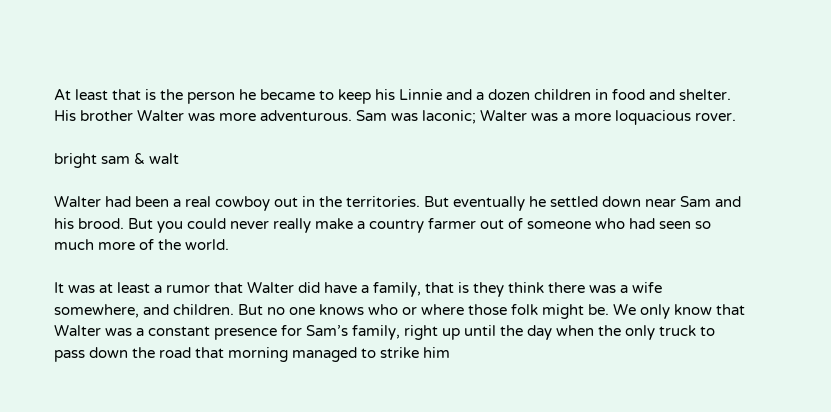At least that is the person he became to keep his Linnie and a dozen children in food and shelter. His brother Walter was more adventurous. Sam was laconic; Walter was a more loquacious rover.

bright sam & walt

Walter had been a real cowboy out in the territories. But eventually he settled down near Sam and his brood. But you could never really make a country farmer out of someone who had seen so much more of the world.

It was at least a rumor that Walter did have a family, that is they think there was a wife somewhere, and children. But no one knows who or where those folk might be. We only know that Walter was a constant presence for Sam’s family, right up until the day when the only truck to pass down the road that morning managed to strike him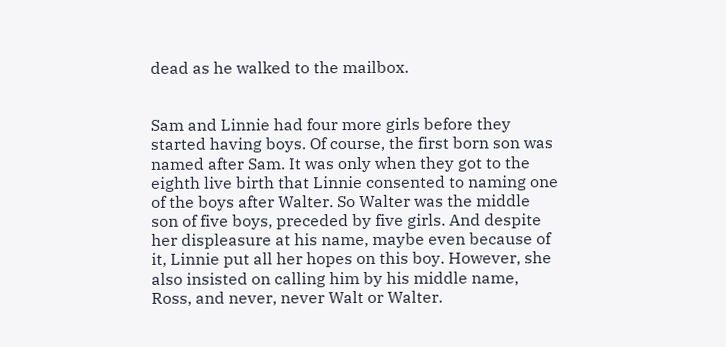dead as he walked to the mailbox.


Sam and Linnie had four more girls before they started having boys. Of course, the first born son was named after Sam. It was only when they got to the eighth live birth that Linnie consented to naming one of the boys after Walter. So Walter was the middle son of five boys, preceded by five girls. And despite her displeasure at his name, maybe even because of it, Linnie put all her hopes on this boy. However, she also insisted on calling him by his middle name, Ross, and never, never Walt or Walter.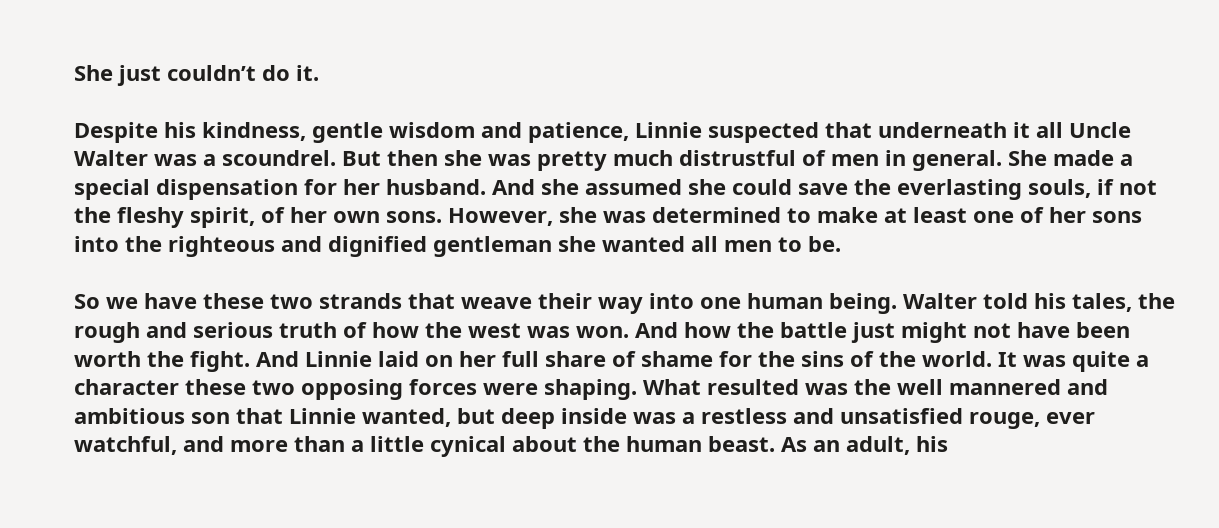She just couldn’t do it.

Despite his kindness, gentle wisdom and patience, Linnie suspected that underneath it all Uncle Walter was a scoundrel. But then she was pretty much distrustful of men in general. She made a special dispensation for her husband. And she assumed she could save the everlasting souls, if not the fleshy spirit, of her own sons. However, she was determined to make at least one of her sons into the righteous and dignified gentleman she wanted all men to be.

So we have these two strands that weave their way into one human being. Walter told his tales, the rough and serious truth of how the west was won. And how the battle just might not have been worth the fight. And Linnie laid on her full share of shame for the sins of the world. It was quite a character these two opposing forces were shaping. What resulted was the well mannered and ambitious son that Linnie wanted, but deep inside was a restless and unsatisfied rouge, ever watchful, and more than a little cynical about the human beast. As an adult, his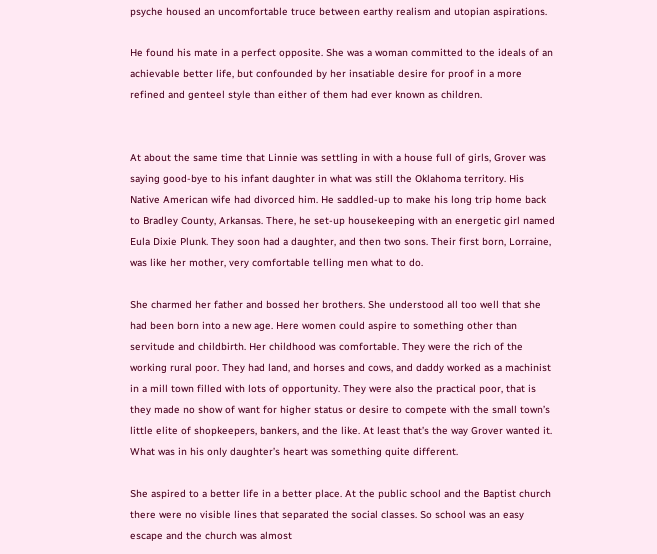psyche housed an uncomfortable truce between earthy realism and utopian aspirations.

He found his mate in a perfect opposite. She was a woman committed to the ideals of an achievable better life, but confounded by her insatiable desire for proof in a more refined and genteel style than either of them had ever known as children.


At about the same time that Linnie was settling in with a house full of girls, Grover was saying good-bye to his infant daughter in what was still the Oklahoma territory. His Native American wife had divorced him. He saddled-up to make his long trip home back to Bradley County, Arkansas. There, he set-up housekeeping with an energetic girl named Eula Dixie Plunk. They soon had a daughter, and then two sons. Their first born, Lorraine, was like her mother, very comfortable telling men what to do.

She charmed her father and bossed her brothers. She understood all too well that she had been born into a new age. Here women could aspire to something other than servitude and childbirth. Her childhood was comfortable. They were the rich of the working rural poor. They had land, and horses and cows, and daddy worked as a machinist in a mill town filled with lots of opportunity. They were also the practical poor, that is they made no show of want for higher status or desire to compete with the small town’s little elite of shopkeepers, bankers, and the like. At least that’s the way Grover wanted it. What was in his only daughter’s heart was something quite different.

She aspired to a better life in a better place. At the public school and the Baptist church there were no visible lines that separated the social classes. So school was an easy escape and the church was almost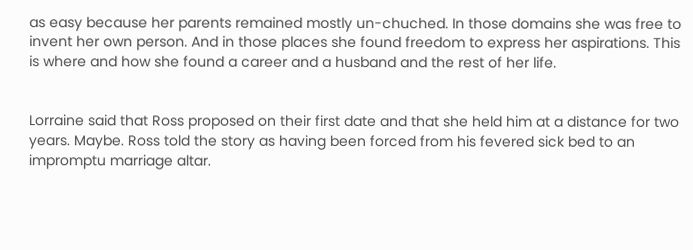as easy because her parents remained mostly un-chuched. In those domains she was free to invent her own person. And in those places she found freedom to express her aspirations. This is where and how she found a career and a husband and the rest of her life.


Lorraine said that Ross proposed on their first date and that she held him at a distance for two years. Maybe. Ross told the story as having been forced from his fevered sick bed to an impromptu marriage altar.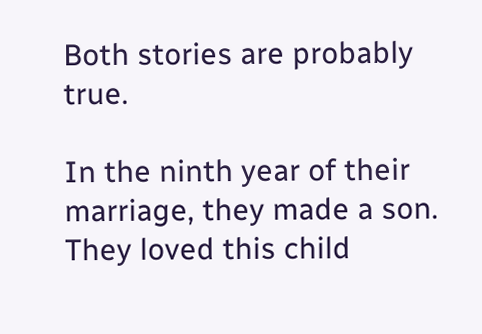Both stories are probably true.

In the ninth year of their marriage, they made a son. They loved this child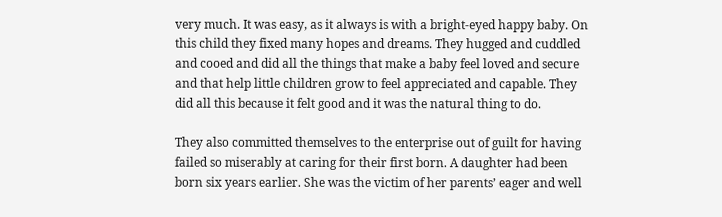very much. It was easy, as it always is with a bright-eyed happy baby. On this child they fixed many hopes and dreams. They hugged and cuddled and cooed and did all the things that make a baby feel loved and secure and that help little children grow to feel appreciated and capable. They did all this because it felt good and it was the natural thing to do.

They also committed themselves to the enterprise out of guilt for having failed so miserably at caring for their first born. A daughter had been born six years earlier. She was the victim of her parents’ eager and well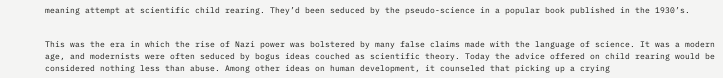meaning attempt at scientific child rearing. They’d been seduced by the pseudo-science in a popular book published in the 1930’s.


This was the era in which the rise of Nazi power was bolstered by many false claims made with the language of science. It was a modern age, and modernists were often seduced by bogus ideas couched as scientific theory. Today the advice offered on child rearing would be considered nothing less than abuse. Among other ideas on human development, it counseled that picking up a crying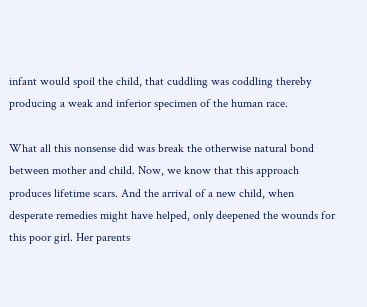infant would spoil the child, that cuddling was coddling thereby producing a weak and inferior specimen of the human race.

What all this nonsense did was break the otherwise natural bond between mother and child. Now, we know that this approach produces lifetime scars. And the arrival of a new child, when desperate remedies might have helped, only deepened the wounds for this poor girl. Her parents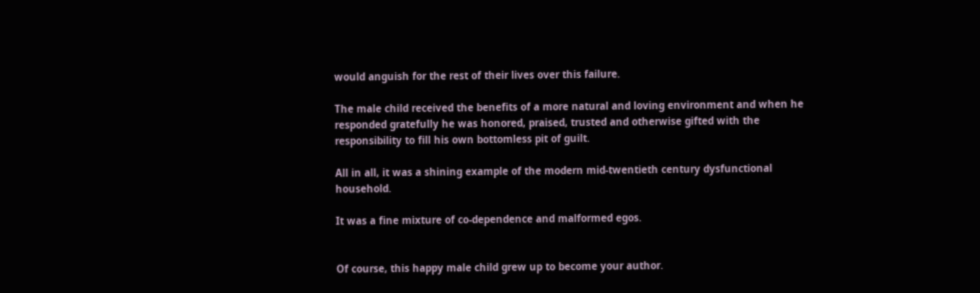would anguish for the rest of their lives over this failure.

The male child received the benefits of a more natural and loving environment and when he responded gratefully he was honored, praised, trusted and otherwise gifted with the responsibility to fill his own bottomless pit of guilt.

All in all, it was a shining example of the modern mid-twentieth century dysfunctional household.

It was a fine mixture of co-dependence and malformed egos.


Of course, this happy male child grew up to become your author.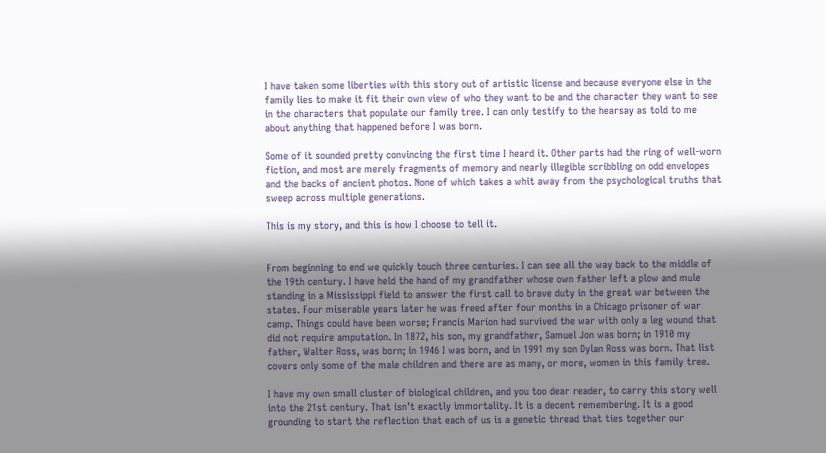I have taken some liberties with this story out of artistic license and because everyone else in the family lies to make it fit their own view of who they want to be and the character they want to see in the characters that populate our family tree. I can only testify to the hearsay as told to me about anything that happened before I was born.

Some of it sounded pretty convincing the first time I heard it. Other parts had the ring of well-worn fiction, and most are merely fragments of memory and nearly illegible scribbling on odd envelopes and the backs of ancient photos. None of which takes a whit away from the psychological truths that sweep across multiple generations.

This is my story, and this is how I choose to tell it.


From beginning to end we quickly touch three centuries. I can see all the way back to the middle of the 19th century. I have held the hand of my grandfather whose own father left a plow and mule standing in a Mississippi field to answer the first call to brave duty in the great war between the states. Four miserable years later he was freed after four months in a Chicago prisoner of war camp. Things could have been worse; Francis Marion had survived the war with only a leg wound that did not require amputation. In 1872, his son, my grandfather, Samuel Jon was born; in 1910 my father, Walter Ross, was born; in 1946 I was born, and in 1991 my son Dylan Ross was born. That list covers only some of the male children and there are as many, or more, women in this family tree.

I have my own small cluster of biological children, and you too dear reader, to carry this story well into the 21st century. That isn’t exactly immortality. It is a decent remembering. It is a good grounding to start the reflection that each of us is a genetic thread that ties together our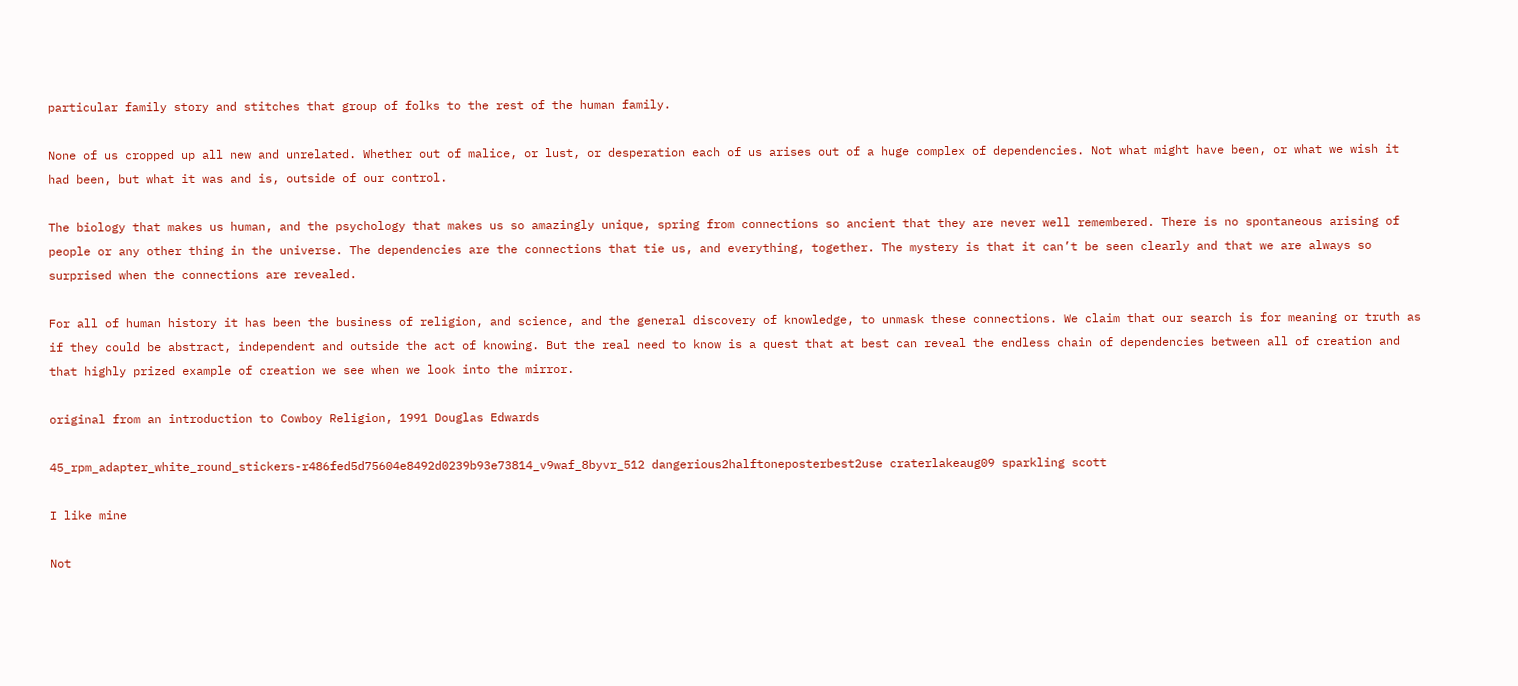particular family story and stitches that group of folks to the rest of the human family.

None of us cropped up all new and unrelated. Whether out of malice, or lust, or desperation each of us arises out of a huge complex of dependencies. Not what might have been, or what we wish it had been, but what it was and is, outside of our control.

The biology that makes us human, and the psychology that makes us so amazingly unique, spring from connections so ancient that they are never well remembered. There is no spontaneous arising of people or any other thing in the universe. The dependencies are the connections that tie us, and everything, together. The mystery is that it can’t be seen clearly and that we are always so surprised when the connections are revealed.

For all of human history it has been the business of religion, and science, and the general discovery of knowledge, to unmask these connections. We claim that our search is for meaning or truth as if they could be abstract, independent and outside the act of knowing. But the real need to know is a quest that at best can reveal the endless chain of dependencies between all of creation and that highly prized example of creation we see when we look into the mirror.

original from an introduction to Cowboy Religion, 1991 Douglas Edwards

45_rpm_adapter_white_round_stickers-r486fed5d75604e8492d0239b93e73814_v9waf_8byvr_512 dangerious2halftoneposterbest2use craterlakeaug09 sparkling scott

I like mine

Not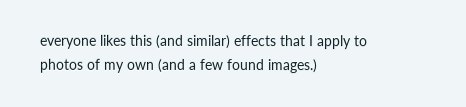everyone likes this (and similar) effects that I apply to photos of my own (and a few found images.)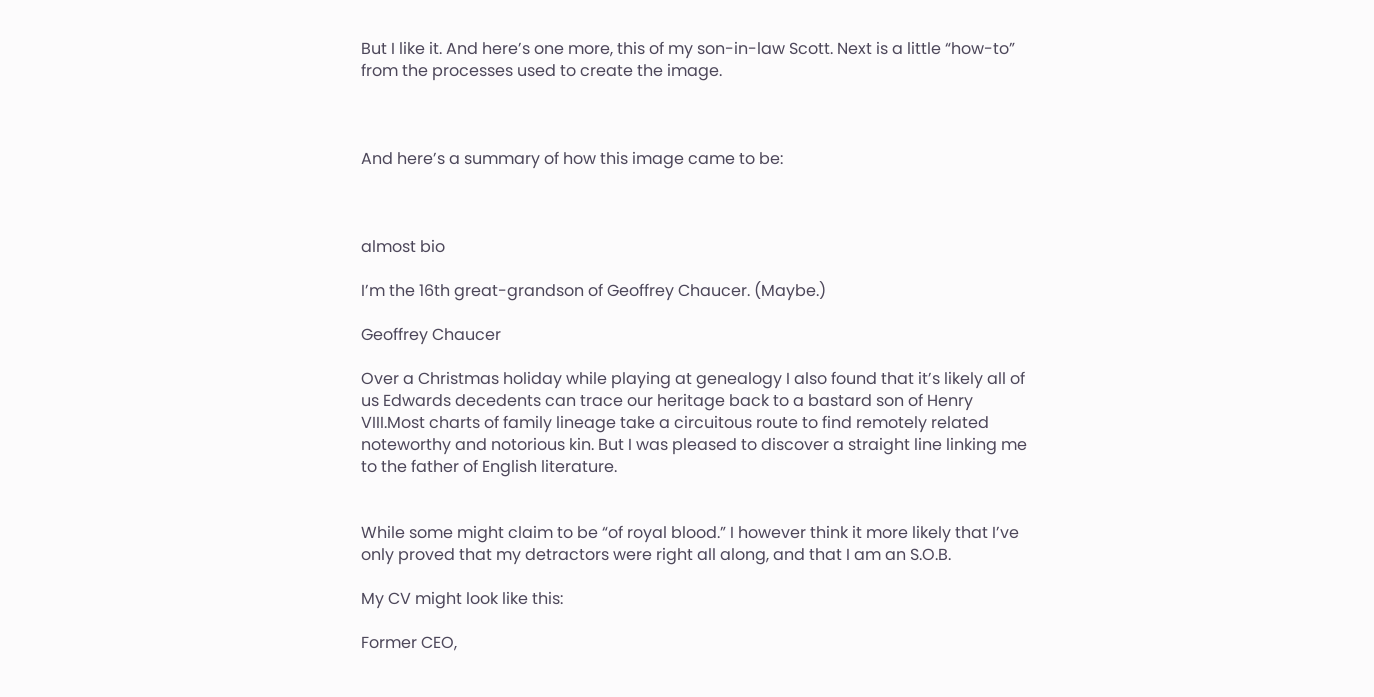But I like it. And here’s one more, this of my son-in-law Scott. Next is a little “how-to” from the processes used to create the image.



And here’s a summary of how this image came to be:



almost bio

I’m the 16th great-grandson of Geoffrey Chaucer. (Maybe.)

Geoffrey Chaucer

Over a Christmas holiday while playing at genealogy I also found that it’s likely all of us Edwards decedents can trace our heritage back to a bastard son of Henry VIII.Most charts of family lineage take a circuitous route to find remotely related noteworthy and notorious kin. But I was pleased to discover a straight line linking me to the father of English literature.


While some might claim to be “of royal blood.” I however think it more likely that I’ve only proved that my detractors were right all along, and that I am an S.O.B.

My CV might look like this:

Former CEO,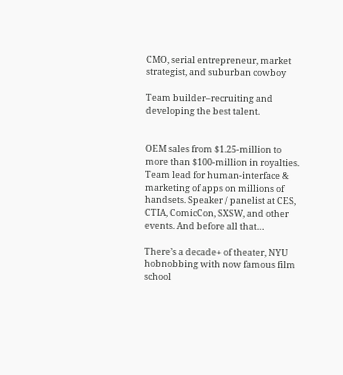CMO, serial entrepreneur, market strategist, and suburban cowboy

Team builder–recruiting and developing the best talent.


OEM sales from $1.25-million to more than $100-million in royalties. Team lead for human-interface & marketing of apps on millions of handsets. Speaker / panelist at CES, CTIA, ComicCon, SXSW, and other events. And before all that…

There’s a decade+ of theater, NYU hobnobbing with now famous film school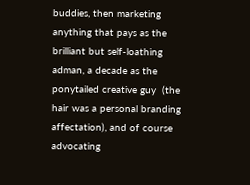buddies, then marketing anything that pays as the brilliant but self-loathing adman, a decade as the ponytailed creative guy  (the hair was a personal branding affectation), and of course advocating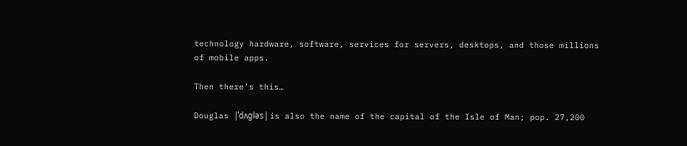technology hardware, software, services for servers, desktops, and those millions of mobile apps.

Then there’s this…

Douglas |ˈdʌgləs| is also the name of the capital of the Isle of Man; pop. 27,200